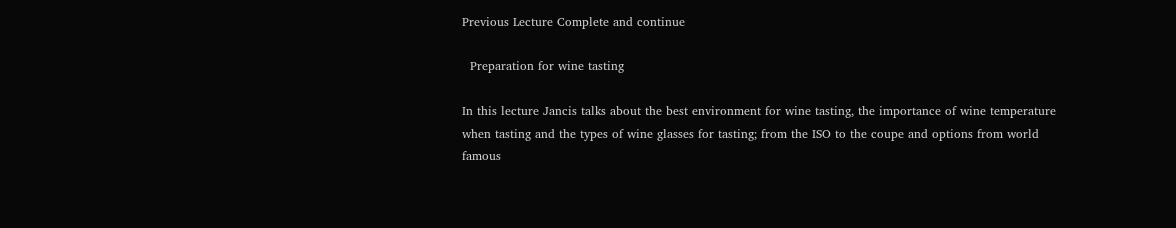Previous Lecture Complete and continue

  Preparation for wine tasting

In this lecture Jancis talks about the best environment for wine tasting, the importance of wine temperature when tasting and the types of wine glasses for tasting; from the ISO to the coupe and options from world famous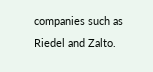companies such as Riedel and Zalto.